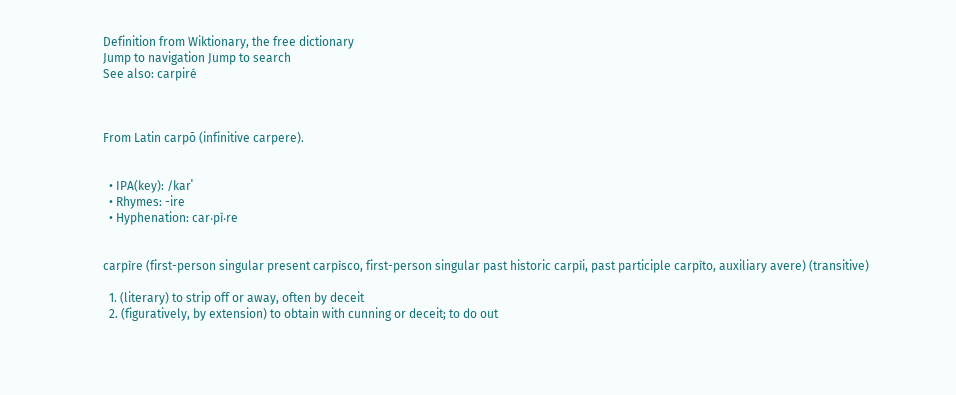Definition from Wiktionary, the free dictionary
Jump to navigation Jump to search
See also: carpiré



From Latin carpō (infinitive carpere).


  • IPA(key): /karˈ
  • Rhymes: -ire
  • Hyphenation: car‧pì‧re


carpìre (first-person singular present carpìsco, first-person singular past historic carpìi, past participle carpìto, auxiliary avere) (transitive)

  1. (literary) to strip off or away, often by deceit
  2. (figuratively, by extension) to obtain with cunning or deceit; to do out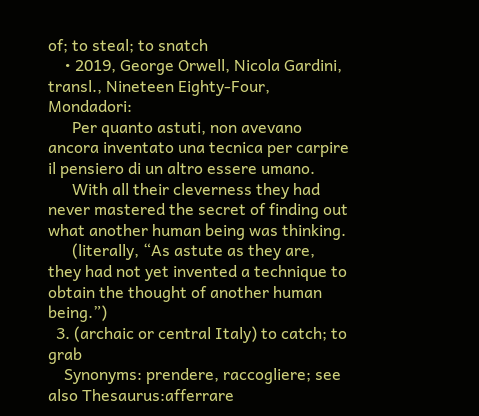of; to steal; to snatch
    • 2019, George Orwell, Nicola Gardini, transl., Nineteen Eighty-Four, Mondadori:
      Per quanto astuti, non avevano ancora inventato una tecnica per carpire il pensiero di un altro essere umano.
      With all their cleverness they had never mastered the secret of finding out what another human being was thinking.
      (literally, “As astute as they are, they had not yet invented a technique to obtain the thought of another human being.”)
  3. (archaic or central Italy) to catch; to grab
    Synonyms: prendere, raccogliere; see also Thesaurus:afferrare